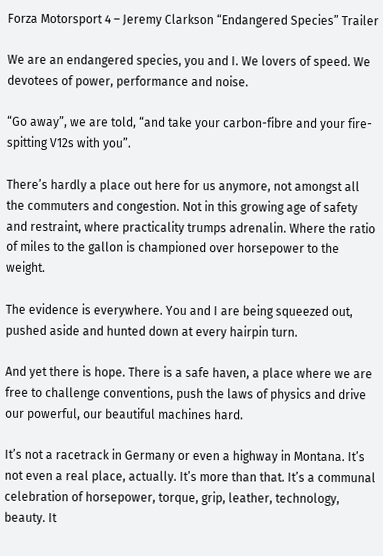Forza Motorsport 4 – Jeremy Clarkson “Endangered Species” Trailer

We are an endangered species, you and I. We lovers of speed. We devotees of power, performance and noise.

“Go away”, we are told, “and take your carbon-fibre and your fire-spitting V12s with you”.

There’s hardly a place out here for us anymore, not amongst all the commuters and congestion. Not in this growing age of safety and restraint, where practicality trumps adrenalin. Where the ratio of miles to the gallon is championed over horsepower to the weight.

The evidence is everywhere. You and I are being squeezed out, pushed aside and hunted down at every hairpin turn.

And yet there is hope. There is a safe haven, a place where we are free to challenge conventions, push the laws of physics and drive our powerful, our beautiful machines hard.

It’s not a racetrack in Germany or even a highway in Montana. It’s not even a real place, actually. It’s more than that. It’s a communal celebration of horsepower, torque, grip, leather, technology, beauty. It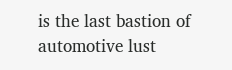is the last bastion of automotive lust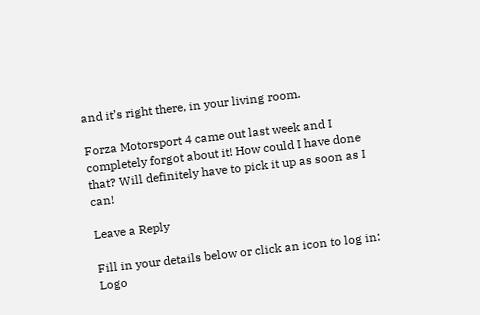and it’s right there, in your living room.

Forza Motorsport 4 came out last week and I completely forgot about it! How could I have done that? Will definitely have to pick it up as soon as I can!

Leave a Reply

Fill in your details below or click an icon to log in: Logo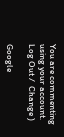You are commenting using your account. Log Out /  Change )

Google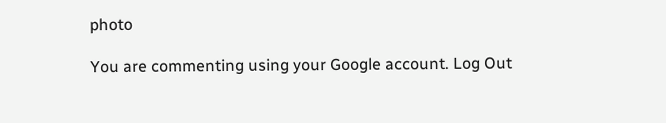photo

You are commenting using your Google account. Log Out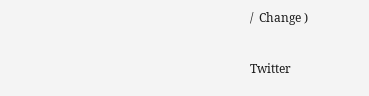/  Change )

Twitter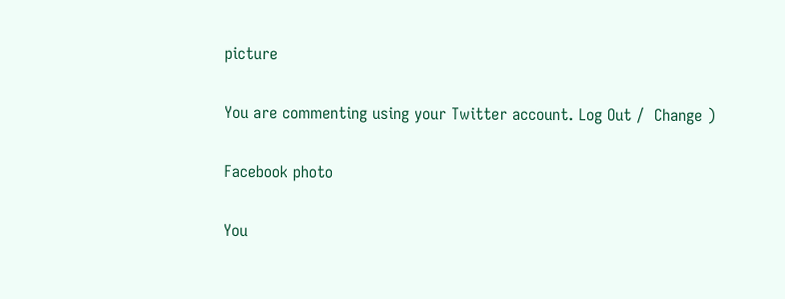picture

You are commenting using your Twitter account. Log Out /  Change )

Facebook photo

You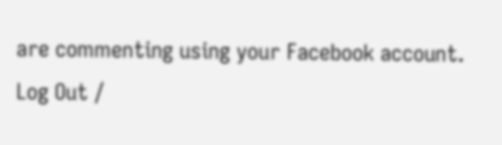are commenting using your Facebook account. Log Out /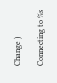Change )

Connecting to %s